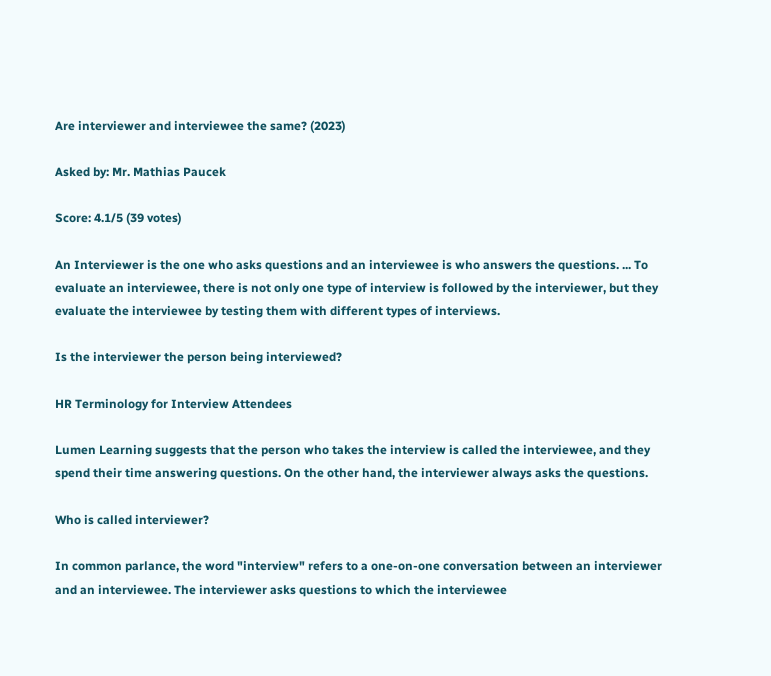Are interviewer and interviewee the same? (2023)

Asked by: Mr. Mathias Paucek

Score: 4.1/5 (39 votes)

An Interviewer is the one who asks questions and an interviewee is who answers the questions. ... To evaluate an interviewee, there is not only one type of interview is followed by the interviewer, but they evaluate the interviewee by testing them with different types of interviews.

Is the interviewer the person being interviewed?

HR Terminology for Interview Attendees

Lumen Learning suggests that the person who takes the interview is called the interviewee, and they spend their time answering questions. On the other hand, the interviewer always asks the questions.

Who is called interviewer?

In common parlance, the word "interview" refers to a one-on-one conversation between an interviewer and an interviewee. The interviewer asks questions to which the interviewee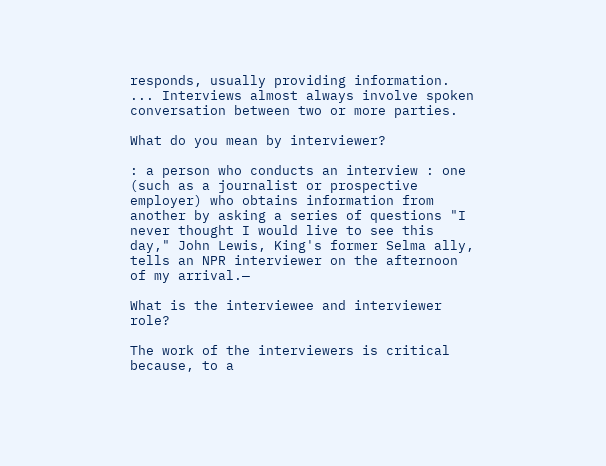responds, usually providing information. ... Interviews almost always involve spoken conversation between two or more parties.

What do you mean by interviewer?

: a person who conducts an interview : one (such as a journalist or prospective employer) who obtains information from another by asking a series of questions "I never thought I would live to see this day," John Lewis, King's former Selma ally, tells an NPR interviewer on the afternoon of my arrival.—

What is the interviewee and interviewer role?

The work of the interviewers is critical because, to a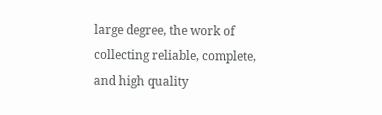large degree, the work of collecting reliable, complete, and high quality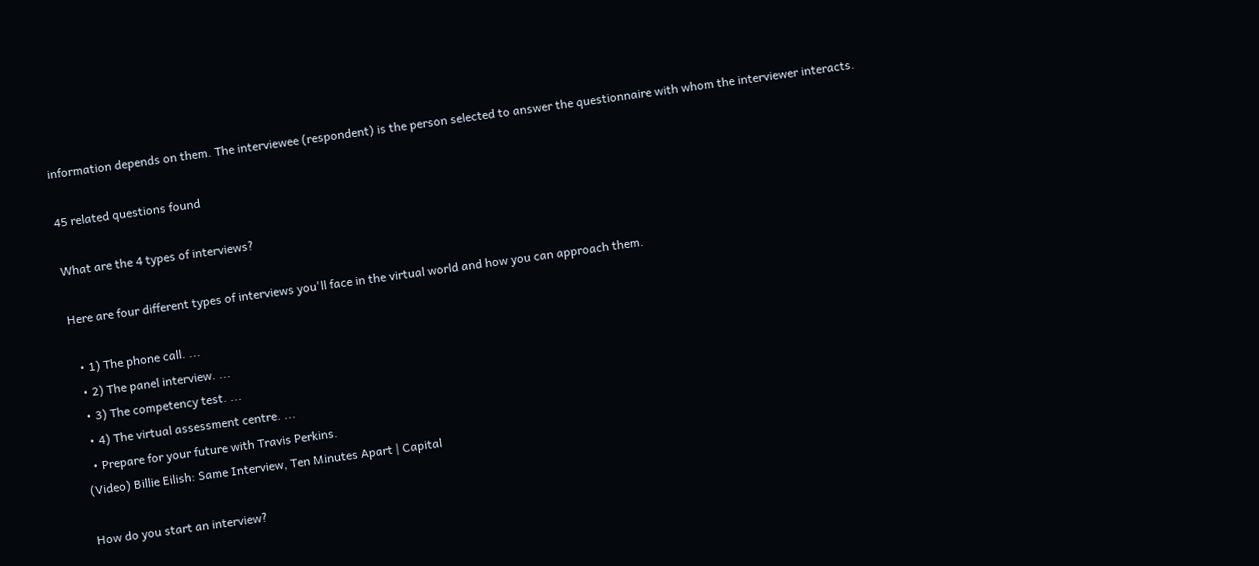information depends on them. The interviewee (respondent) is the person selected to answer the questionnaire with whom the interviewer interacts.

45 related questions found

What are the 4 types of interviews?

Here are four different types of interviews you'll face in the virtual world and how you can approach them.

  • 1) The phone call. ...
  • 2) The panel interview. ...
  • 3) The competency test. ...
  • 4) The virtual assessment centre. ...
  • Prepare for your future with Travis Perkins.
(Video) Billie Eilish: Same Interview, Ten Minutes Apart | Capital

How do you start an interview?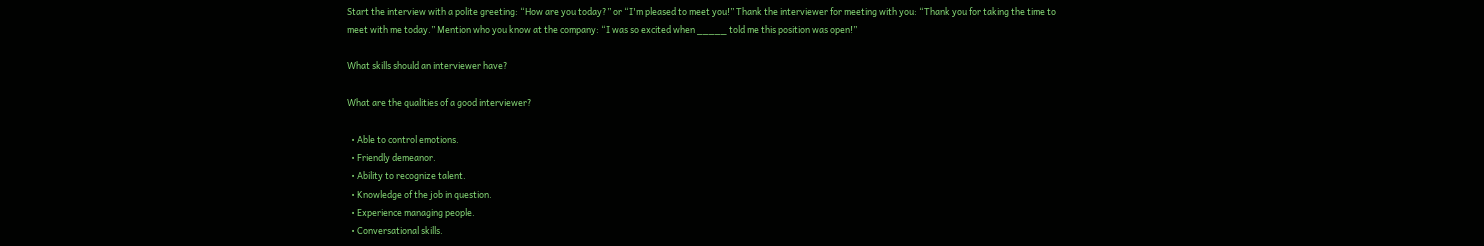Start the interview with a polite greeting: “How are you today?” or “I'm pleased to meet you!” Thank the interviewer for meeting with you: “Thank you for taking the time to meet with me today.” Mention who you know at the company: “I was so excited when _____ told me this position was open!”

What skills should an interviewer have?

What are the qualities of a good interviewer?

  • Able to control emotions.
  • Friendly demeanor.
  • Ability to recognize talent.
  • Knowledge of the job in question.
  • Experience managing people.
  • Conversational skills.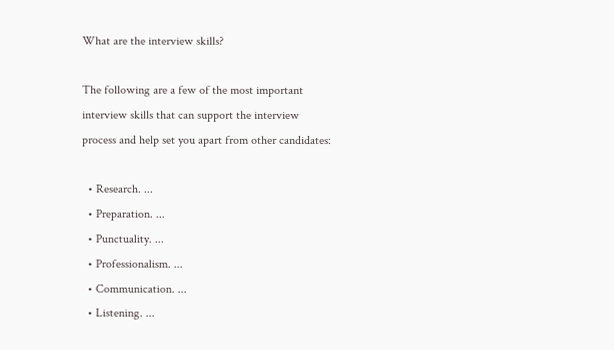What are the interview skills?

The following are a few of the most important interview skills that can support the interview process and help set you apart from other candidates:

  • Research. ...
  • Preparation. ...
  • Punctuality. ...
  • Professionalism. ...
  • Communication. ...
  • Listening. ...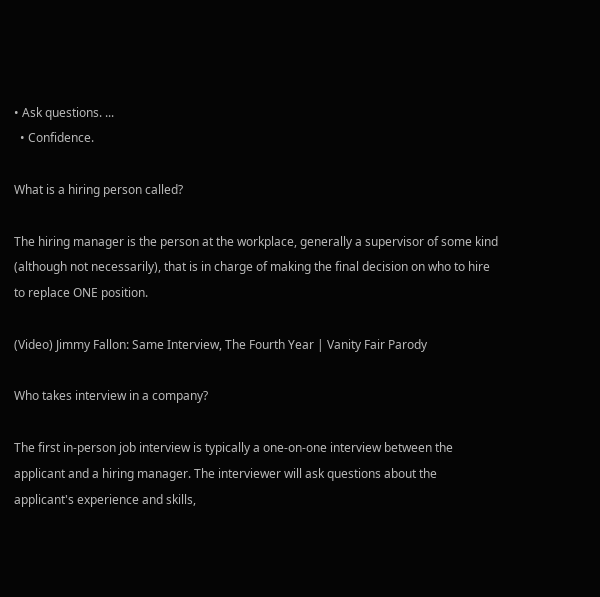• Ask questions. ...
  • Confidence.

What is a hiring person called?

The hiring manager is the person at the workplace, generally a supervisor of some kind (although not necessarily), that is in charge of making the final decision on who to hire to replace ONE position.

(Video) Jimmy Fallon: Same Interview, The Fourth Year | Vanity Fair Parody

Who takes interview in a company?

The first in-person job interview is typically a one-on-one interview between the applicant and a hiring manager. The interviewer will ask questions about the applicant's experience and skills,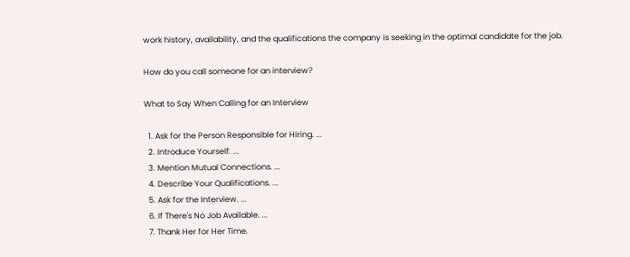work history, availability, and the qualifications the company is seeking in the optimal candidate for the job.

How do you call someone for an interview?

What to Say When Calling for an Interview

  1. Ask for the Person Responsible for Hiring. ...
  2. Introduce Yourself. ...
  3. Mention Mutual Connections. ...
  4. Describe Your Qualifications. ...
  5. Ask for the Interview. ...
  6. If There's No Job Available. ...
  7. Thank Her for Her Time.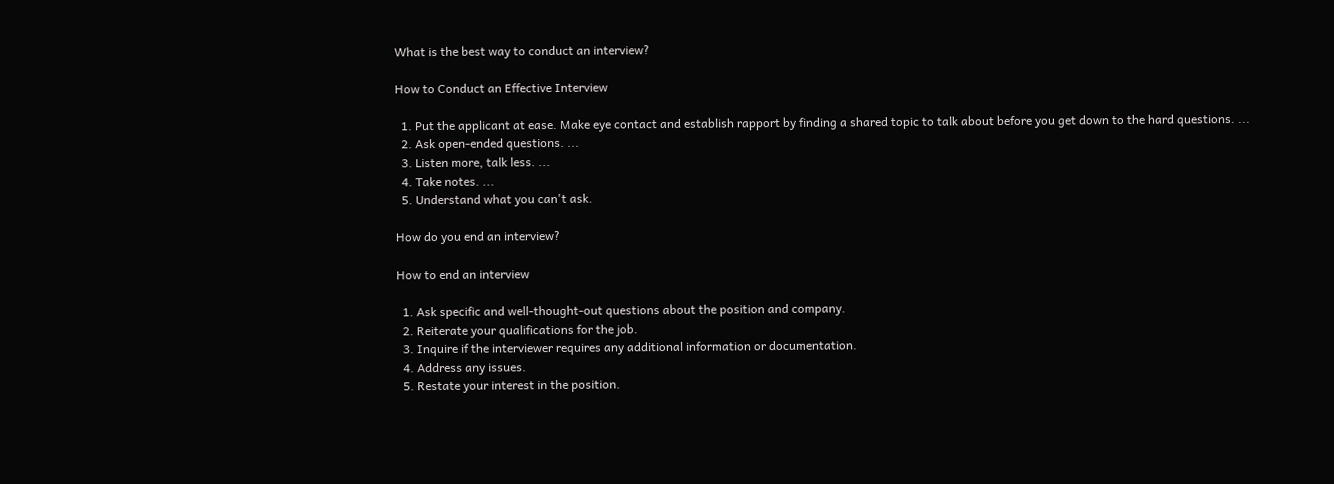What is the best way to conduct an interview?

How to Conduct an Effective Interview

  1. Put the applicant at ease. Make eye contact and establish rapport by finding a shared topic to talk about before you get down to the hard questions. ...
  2. Ask open-ended questions. ...
  3. Listen more, talk less. ...
  4. Take notes. ...
  5. Understand what you can't ask.

How do you end an interview?

How to end an interview

  1. Ask specific and well-thought-out questions about the position and company.
  2. Reiterate your qualifications for the job.
  3. Inquire if the interviewer requires any additional information or documentation.
  4. Address any issues.
  5. Restate your interest in the position.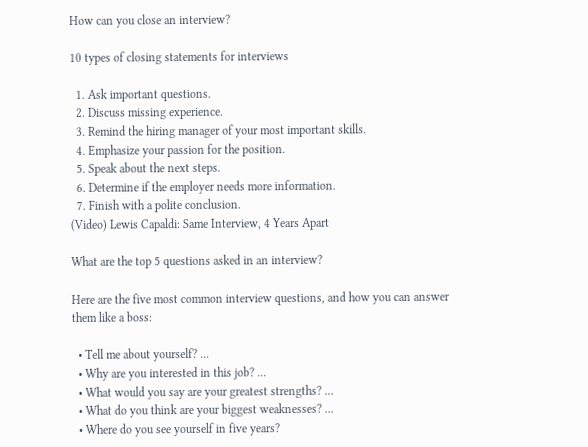How can you close an interview?

10 types of closing statements for interviews

  1. Ask important questions.
  2. Discuss missing experience.
  3. Remind the hiring manager of your most important skills.
  4. Emphasize your passion for the position.
  5. Speak about the next steps.
  6. Determine if the employer needs more information.
  7. Finish with a polite conclusion.
(Video) Lewis Capaldi: Same Interview, 4 Years Apart

What are the top 5 questions asked in an interview?

Here are the five most common interview questions, and how you can answer them like a boss:

  • Tell me about yourself? ...
  • Why are you interested in this job? ...
  • What would you say are your greatest strengths? ...
  • What do you think are your biggest weaknesses? ...
  • Where do you see yourself in five years?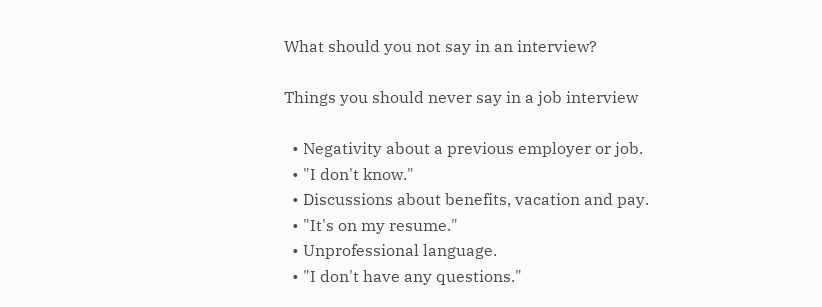What should you not say in an interview?

Things you should never say in a job interview

  • Negativity about a previous employer or job.
  • "I don't know."
  • Discussions about benefits, vacation and pay.
  • "It's on my resume."
  • Unprofessional language.
  • "I don't have any questions."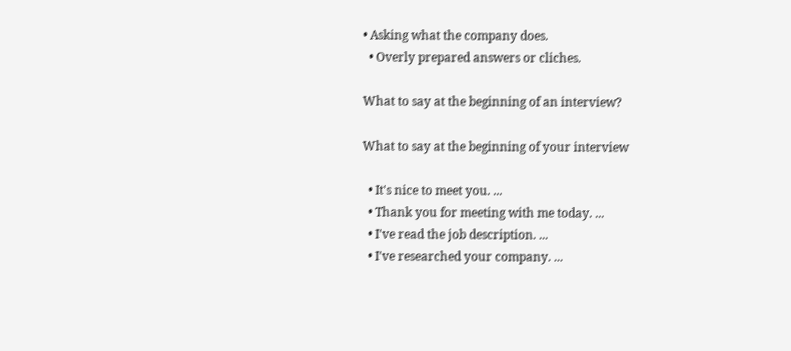• Asking what the company does.
  • Overly prepared answers or cliches.

What to say at the beginning of an interview?

What to say at the beginning of your interview

  • It's nice to meet you. ...
  • Thank you for meeting with me today. ...
  • I've read the job description. ...
  • I've researched your company. ...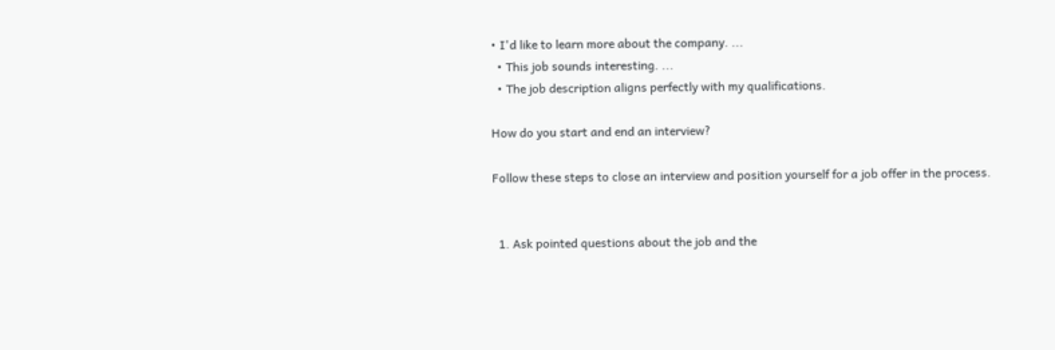• I'd like to learn more about the company. ...
  • This job sounds interesting. ...
  • The job description aligns perfectly with my qualifications.

How do you start and end an interview?

Follow these steps to close an interview and position yourself for a job offer in the process.


  1. Ask pointed questions about the job and the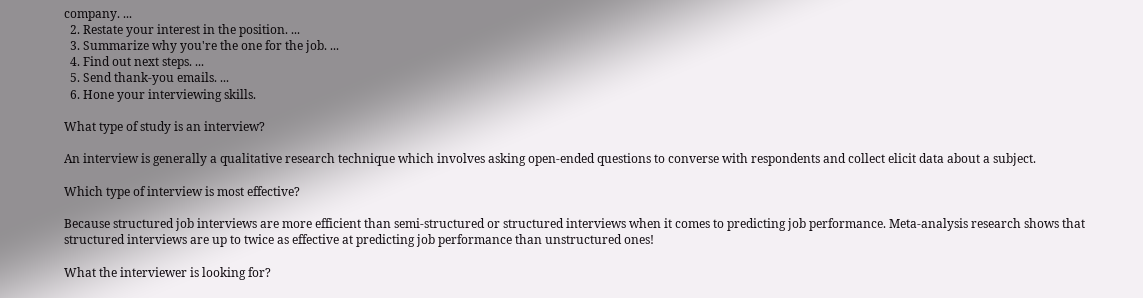company. ...
  2. Restate your interest in the position. ...
  3. Summarize why you're the one for the job. ...
  4. Find out next steps. ...
  5. Send thank-you emails. ...
  6. Hone your interviewing skills.

What type of study is an interview?

An interview is generally a qualitative research technique which involves asking open-ended questions to converse with respondents and collect elicit data about a subject.

Which type of interview is most effective?

Because structured job interviews are more efficient than semi-structured or structured interviews when it comes to predicting job performance. Meta-analysis research shows that structured interviews are up to twice as effective at predicting job performance than unstructured ones!

What the interviewer is looking for?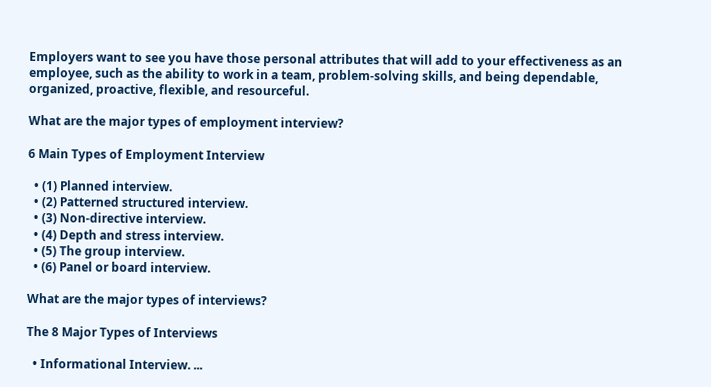Employers want to see you have those personal attributes that will add to your effectiveness as an employee, such as the ability to work in a team, problem-solving skills, and being dependable, organized, proactive, flexible, and resourceful.

What are the major types of employment interview?

6 Main Types of Employment Interview

  • (1) Planned interview.
  • (2) Patterned structured interview.
  • (3) Non-directive interview.
  • (4) Depth and stress interview.
  • (5) The group interview.
  • (6) Panel or board interview.

What are the major types of interviews?

The 8 Major Types of Interviews

  • Informational Interview. ...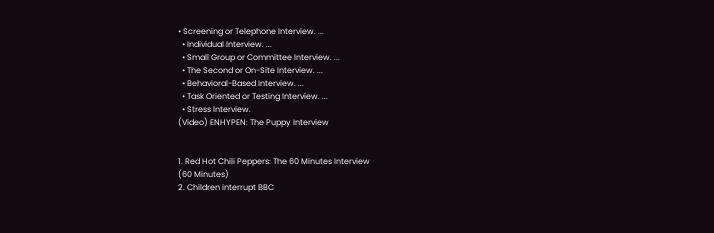• Screening or Telephone Interview. ...
  • Individual Interview. ...
  • Small Group or Committee Interview. ...
  • The Second or On-Site Interview. ...
  • Behavioral-Based Interview. ...
  • Task Oriented or Testing Interview. ...
  • Stress Interview.
(Video) ENHYPEN: The Puppy Interview


1. Red Hot Chili Peppers: The 60 Minutes Interview
(60 Minutes)
2. Children interrupt BBC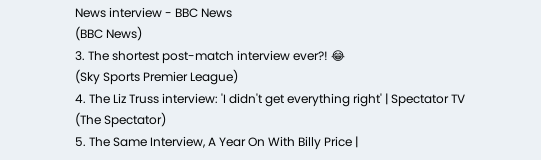News interview - BBC News
(BBC News)
3. The shortest post-match interview ever?! 😂
(Sky Sports Premier League)
4. The Liz Truss interview: 'I didn't get everything right' | Spectator TV
(The Spectator)
5. The Same Interview, A Year On With Billy Price |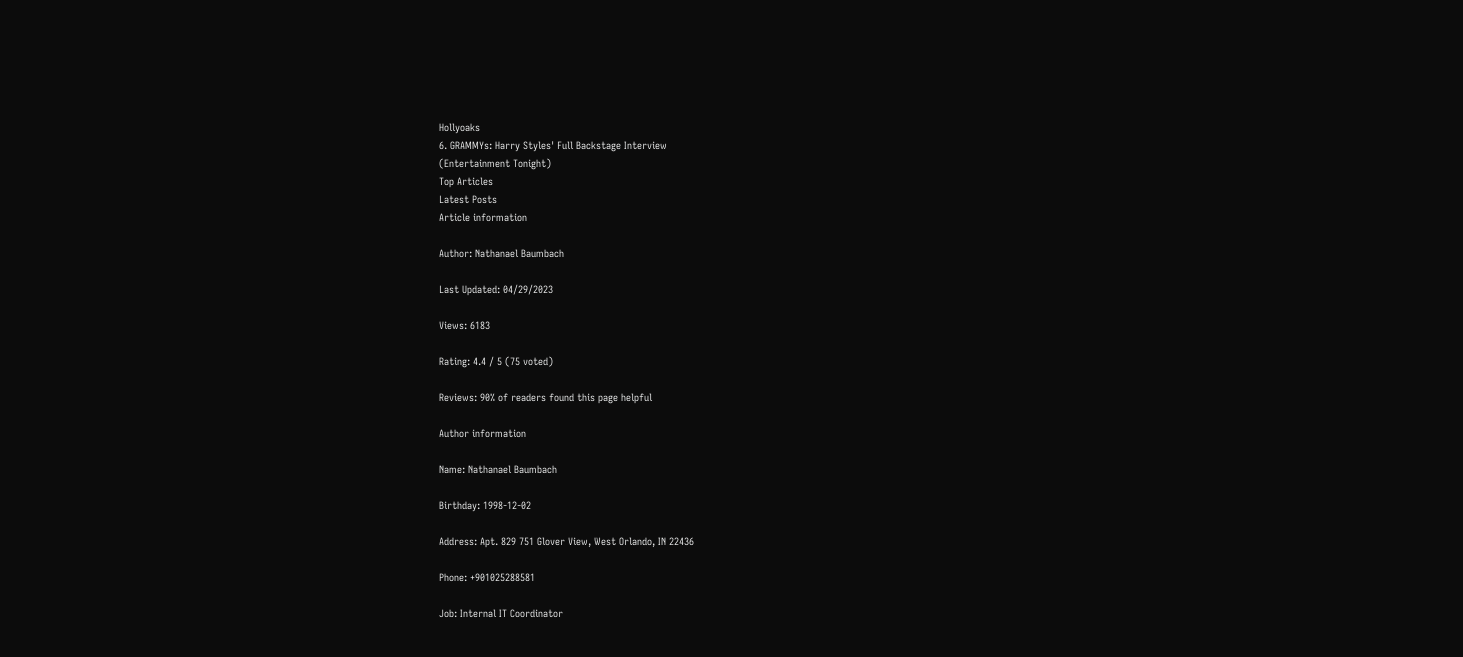Hollyoaks
6. GRAMMYs: Harry Styles' Full Backstage Interview
(Entertainment Tonight)
Top Articles
Latest Posts
Article information

Author: Nathanael Baumbach

Last Updated: 04/29/2023

Views: 6183

Rating: 4.4 / 5 (75 voted)

Reviews: 90% of readers found this page helpful

Author information

Name: Nathanael Baumbach

Birthday: 1998-12-02

Address: Apt. 829 751 Glover View, West Orlando, IN 22436

Phone: +901025288581

Job: Internal IT Coordinator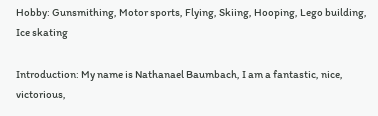Hobby: Gunsmithing, Motor sports, Flying, Skiing, Hooping, Lego building, Ice skating

Introduction: My name is Nathanael Baumbach, I am a fantastic, nice, victorious,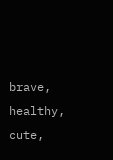brave, healthy, cute,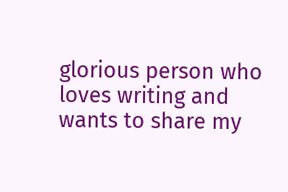glorious person who loves writing and wants to share my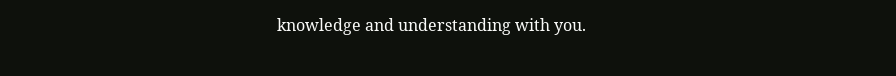knowledge and understanding with you.